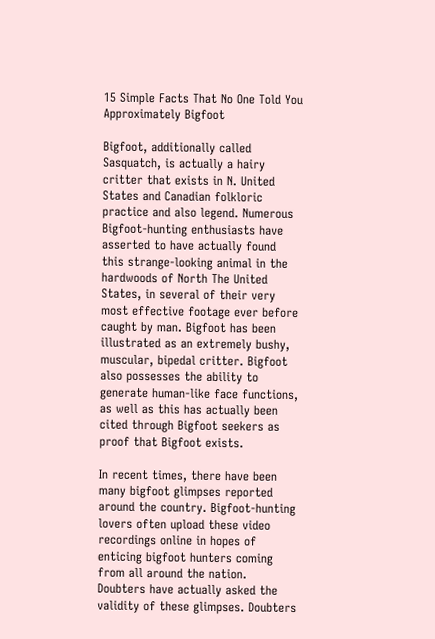15 Simple Facts That No One Told You Approximately Bigfoot

Bigfoot, additionally called Sasquatch, is actually a hairy critter that exists in N. United States and Canadian folkloric practice and also legend. Numerous Bigfoot-hunting enthusiasts have asserted to have actually found this strange-looking animal in the hardwoods of North The United States, in several of their very most effective footage ever before caught by man. Bigfoot has been illustrated as an extremely bushy, muscular, bipedal critter. Bigfoot also possesses the ability to generate human-like face functions, as well as this has actually been cited through Bigfoot seekers as proof that Bigfoot exists.

In recent times, there have been many bigfoot glimpses reported around the country. Bigfoot-hunting lovers often upload these video recordings online in hopes of enticing bigfoot hunters coming from all around the nation. Doubters have actually asked the validity of these glimpses. Doubters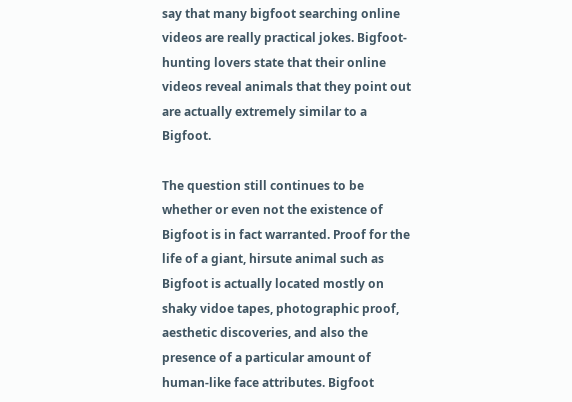say that many bigfoot searching online videos are really practical jokes. Bigfoot-hunting lovers state that their online videos reveal animals that they point out are actually extremely similar to a Bigfoot.

The question still continues to be whether or even not the existence of Bigfoot is in fact warranted. Proof for the life of a giant, hirsute animal such as Bigfoot is actually located mostly on shaky vidoe tapes, photographic proof, aesthetic discoveries, and also the presence of a particular amount of human-like face attributes. Bigfoot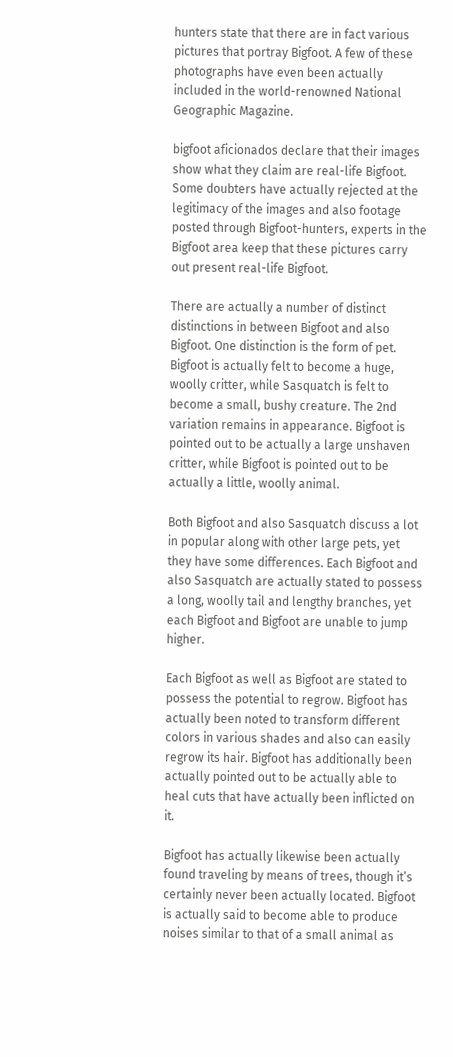hunters state that there are in fact various pictures that portray Bigfoot. A few of these photographs have even been actually included in the world-renowned National Geographic Magazine.

bigfoot aficionados declare that their images show what they claim are real-life Bigfoot. Some doubters have actually rejected at the legitimacy of the images and also footage posted through Bigfoot-hunters, experts in the Bigfoot area keep that these pictures carry out present real-life Bigfoot.

There are actually a number of distinct distinctions in between Bigfoot and also Bigfoot. One distinction is the form of pet. Bigfoot is actually felt to become a huge, woolly critter, while Sasquatch is felt to become a small, bushy creature. The 2nd variation remains in appearance. Bigfoot is pointed out to be actually a large unshaven critter, while Bigfoot is pointed out to be actually a little, woolly animal.

Both Bigfoot and also Sasquatch discuss a lot in popular along with other large pets, yet they have some differences. Each Bigfoot and also Sasquatch are actually stated to possess a long, woolly tail and lengthy branches, yet each Bigfoot and Bigfoot are unable to jump higher.

Each Bigfoot as well as Bigfoot are stated to possess the potential to regrow. Bigfoot has actually been noted to transform different colors in various shades and also can easily regrow its hair. Bigfoot has additionally been actually pointed out to be actually able to heal cuts that have actually been inflicted on it.

Bigfoot has actually likewise been actually found traveling by means of trees, though it’s certainly never been actually located. Bigfoot is actually said to become able to produce noises similar to that of a small animal as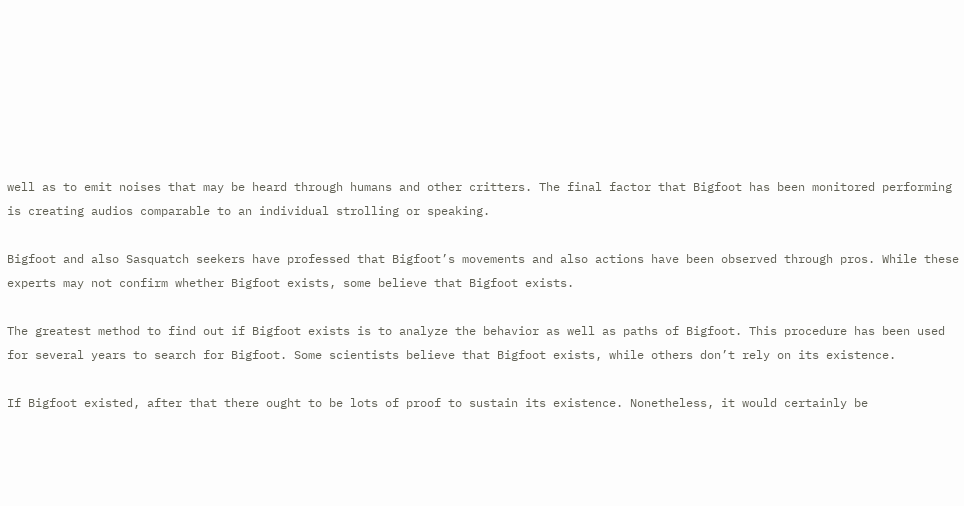well as to emit noises that may be heard through humans and other critters. The final factor that Bigfoot has been monitored performing is creating audios comparable to an individual strolling or speaking.

Bigfoot and also Sasquatch seekers have professed that Bigfoot’s movements and also actions have been observed through pros. While these experts may not confirm whether Bigfoot exists, some believe that Bigfoot exists.

The greatest method to find out if Bigfoot exists is to analyze the behavior as well as paths of Bigfoot. This procedure has been used for several years to search for Bigfoot. Some scientists believe that Bigfoot exists, while others don’t rely on its existence.

If Bigfoot existed, after that there ought to be lots of proof to sustain its existence. Nonetheless, it would certainly be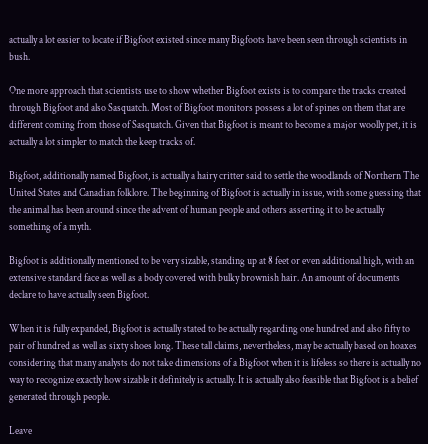actually a lot easier to locate if Bigfoot existed since many Bigfoots have been seen through scientists in bush.

One more approach that scientists use to show whether Bigfoot exists is to compare the tracks created through Bigfoot and also Sasquatch. Most of Bigfoot monitors possess a lot of spines on them that are different coming from those of Sasquatch. Given that Bigfoot is meant to become a major woolly pet, it is actually a lot simpler to match the keep tracks of.

Bigfoot, additionally named Bigfoot, is actually a hairy critter said to settle the woodlands of Northern The United States and Canadian folklore. The beginning of Bigfoot is actually in issue, with some guessing that the animal has been around since the advent of human people and others asserting it to be actually something of a myth.

Bigfoot is additionally mentioned to be very sizable, standing up at 8 feet or even additional high, with an extensive standard face as well as a body covered with bulky brownish hair. An amount of documents declare to have actually seen Bigfoot.

When it is fully expanded, Bigfoot is actually stated to be actually regarding one hundred and also fifty to pair of hundred as well as sixty shoes long. These tall claims, nevertheless, may be actually based on hoaxes considering that many analysts do not take dimensions of a Bigfoot when it is lifeless so there is actually no way to recognize exactly how sizable it definitely is actually. It is actually also feasible that Bigfoot is a belief generated through people.

Leave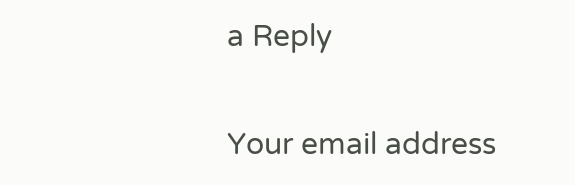a Reply

Your email address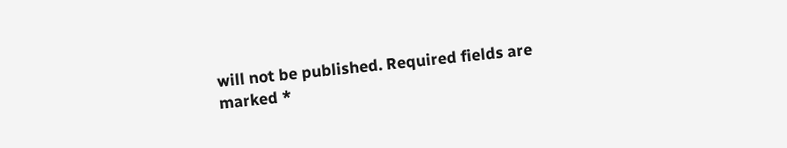will not be published. Required fields are marked *